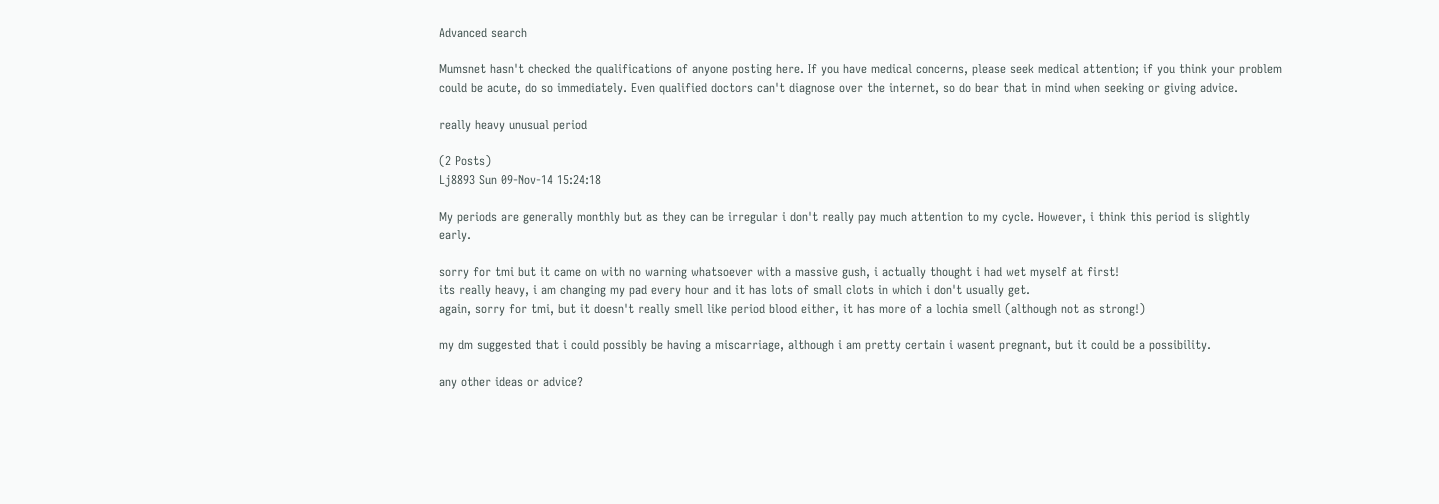Advanced search

Mumsnet hasn't checked the qualifications of anyone posting here. If you have medical concerns, please seek medical attention; if you think your problem could be acute, do so immediately. Even qualified doctors can't diagnose over the internet, so do bear that in mind when seeking or giving advice.

really heavy unusual period

(2 Posts)
Lj8893 Sun 09-Nov-14 15:24:18

My periods are generally monthly but as they can be irregular i don't really pay much attention to my cycle. However, i think this period is slightly early.

sorry for tmi but it came on with no warning whatsoever with a massive gush, i actually thought i had wet myself at first!
its really heavy, i am changing my pad every hour and it has lots of small clots in which i don't usually get.
again, sorry for tmi, but it doesn't really smell like period blood either, it has more of a lochia smell (although not as strong!)

my dm suggested that i could possibly be having a miscarriage, although i am pretty certain i wasent pregnant, but it could be a possibility.

any other ideas or advice?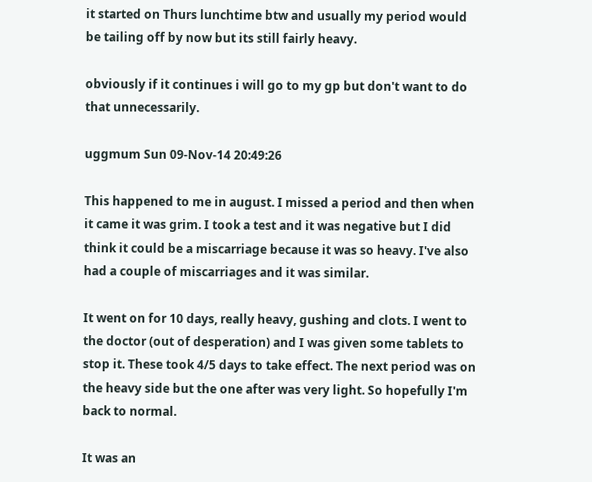it started on Thurs lunchtime btw and usually my period would be tailing off by now but its still fairly heavy.

obviously if it continues i will go to my gp but don't want to do that unnecessarily.

uggmum Sun 09-Nov-14 20:49:26

This happened to me in august. I missed a period and then when it came it was grim. I took a test and it was negative but I did think it could be a miscarriage because it was so heavy. I've also had a couple of miscarriages and it was similar.

It went on for 10 days, really heavy, gushing and clots. I went to the doctor (out of desperation) and I was given some tablets to stop it. These took 4/5 days to take effect. The next period was on the heavy side but the one after was very light. So hopefully I'm back to normal.

It was an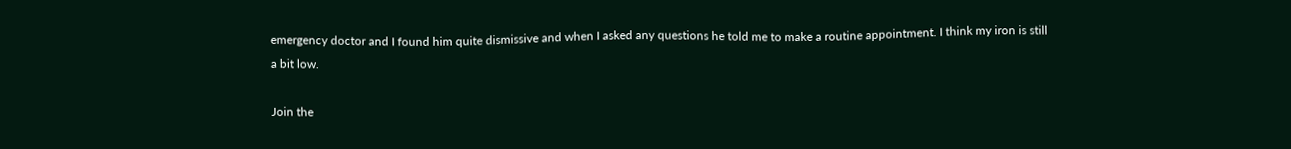emergency doctor and I found him quite dismissive and when I asked any questions he told me to make a routine appointment. I think my iron is still a bit low.

Join the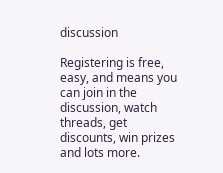discussion

Registering is free, easy, and means you can join in the discussion, watch threads, get discounts, win prizes and lots more.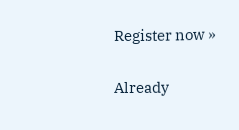Register now »

Already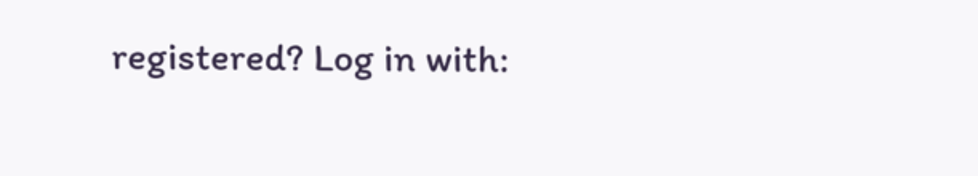registered? Log in with: